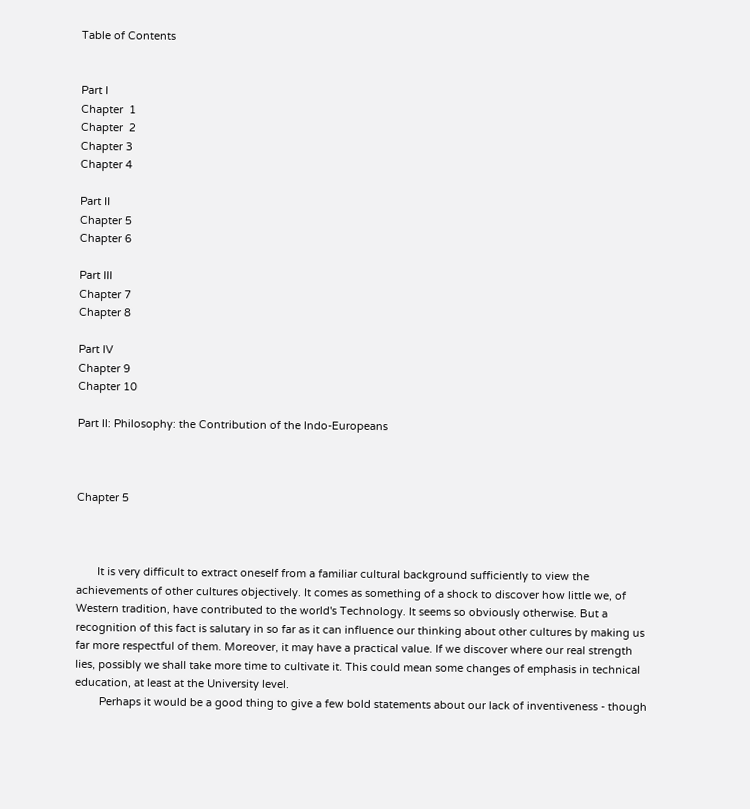Table of Contents


Part I
Chapter  1
Chapter  2
Chapter 3
Chapter 4

Part II
Chapter 5
Chapter 6

Part III
Chapter 7
Chapter 8

Part IV
Chapter 9
Chapter 10

Part II: Philosophy: the Contribution of the Indo-Europeans



Chapter 5



       It is very difficult to extract oneself from a familiar cultural background sufficiently to view the achievements of other cultures objectively. It comes as something of a shock to discover how little we, of Western tradition, have contributed to the world's Technology. It seems so obviously otherwise. But a recognition of this fact is salutary in so far as it can influence our thinking about other cultures by making us far more respectful of them. Moreover, it may have a practical value. If we discover where our real strength lies, possibly we shall take more time to cultivate it. This could mean some changes of emphasis in technical education, at least at the University level.
        Perhaps it would be a good thing to give a few bold statements about our lack of inventiveness - though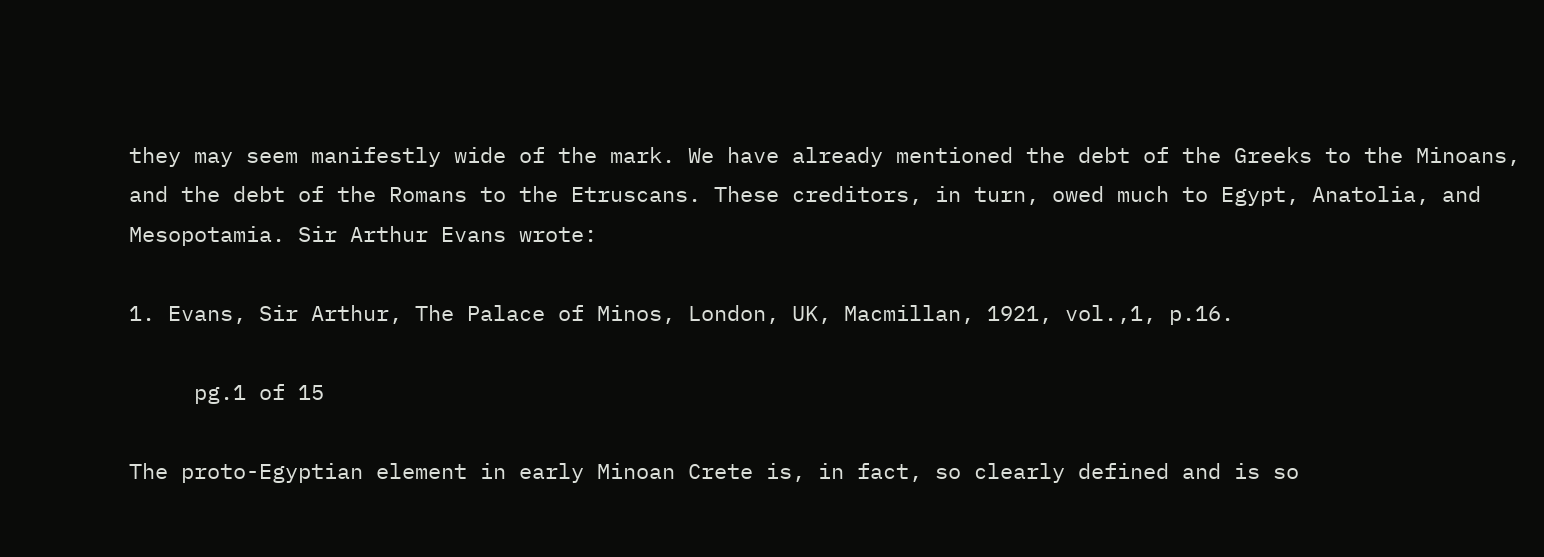they may seem manifestly wide of the mark. We have already mentioned the debt of the Greeks to the Minoans, and the debt of the Romans to the Etruscans. These creditors, in turn, owed much to Egypt, Anatolia, and Mesopotamia. Sir Arthur Evans wrote:

1. Evans, Sir Arthur, The Palace of Minos, London, UK, Macmillan, 1921, vol.,1, p.16.

     pg.1 of 15

The proto-Egyptian element in early Minoan Crete is, in fact, so clearly defined and is so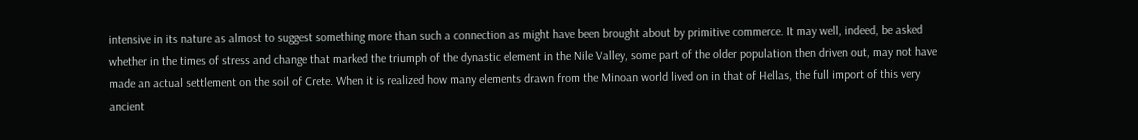intensive in its nature as almost to suggest something more than such a connection as might have been brought about by primitive commerce. It may well, indeed, be asked whether in the times of stress and change that marked the triumph of the dynastic element in the Nile Valley, some part of the older population then driven out, may not have made an actual settlement on the soil of Crete. When it is realized how many elements drawn from the Minoan world lived on in that of Hellas, the full import of this very ancient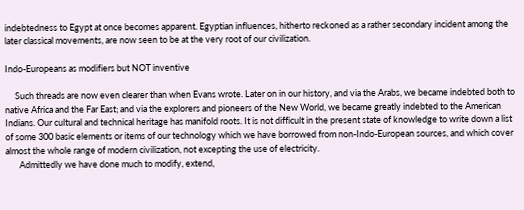indebtedness to Egypt at once becomes apparent. Egyptian influences, hitherto reckoned as a rather secondary incident among the later classical movements, are now seen to be at the very root of our civilization.

Indo-Europeans as modifiers but NOT inventive

     Such threads are now even clearer than when Evans wrote. Later on in our history, and via the Arabs, we became indebted both to native Africa and the Far East; and via the explorers and pioneers of the New World, we became greatly indebted to the American Indians. Our cultural and technical heritage has manifold roots. It is not difficult in the present state of knowledge to write down a list of some 300 basic elements or items of our technology which we have borrowed from non-Indo-European sources, and which cover almost the whole range of modern civilization, not excepting the use of electricity.
       Admittedly we have done much to modify, extend,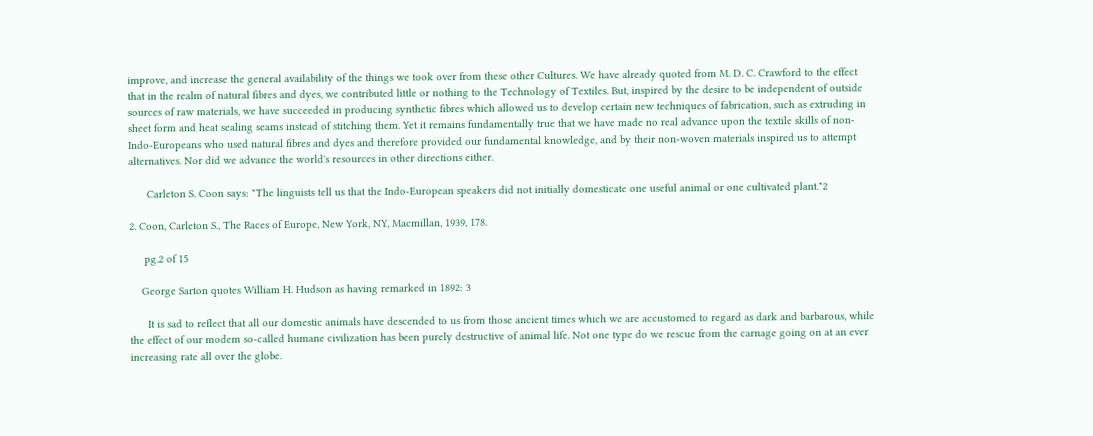improve, and increase the general availability of the things we took over from these other Cultures. We have already quoted from M. D. C. Crawford to the effect that in the realm of natural fibres and dyes, we contributed little or nothing to the Technology of Textiles. But, inspired by the desire to be independent of outside sources of raw materials, we have succeeded in producing synthetic fibres which allowed us to develop certain new techniques of fabrication, such as extruding in sheet form and heat sealing seams instead of stitching them. Yet it remains fundamentally true that we have made no real advance upon the textile skills of non-Indo-Europeans who used natural fibres and dyes and therefore provided our fundamental knowledge, and by their non-woven materials inspired us to attempt alternatives. Nor did we advance the world's resources in other directions either.

      Carleton S. Coon says: "The linguists tell us that the Indo-European speakers did not initially domesticate one useful animal or one cultivated plant."2

2. Coon, Carleton S., The Races of Europe, New York, NY, Macmillan, 1939, 178.

     pg.2 of 15

    George Sarton quotes William H. Hudson as having remarked in 1892: 3

      It is sad to reflect that all our domestic animals have descended to us from those ancient times which we are accustomed to regard as dark and barbarous, while the effect of our modem so-called humane civilization has been purely destructive of animal life. Not one type do we rescue from the carnage going on at an ever increasing rate all over the globe.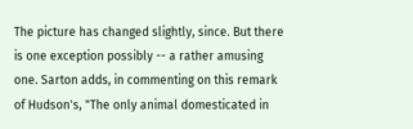The picture has changed slightly, since. But there is one exception possibly -- a rather amusing one. Sarton adds, in commenting on this remark of Hudson's, "The only animal domesticated in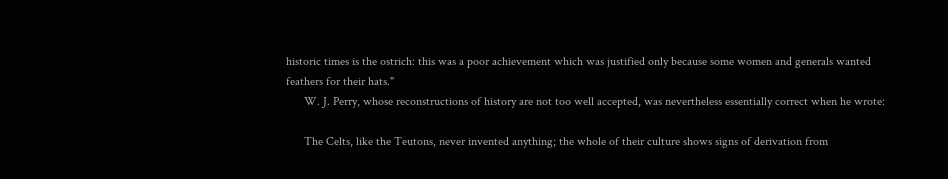historic times is the ostrich: this was a poor achievement which was justified only because some women and generals wanted feathers for their hats."
      W. J. Perry, whose reconstructions of history are not too well accepted, was nevertheless essentially correct when he wrote:

      The Celts, like the Teutons, never invented anything; the whole of their culture shows signs of derivation from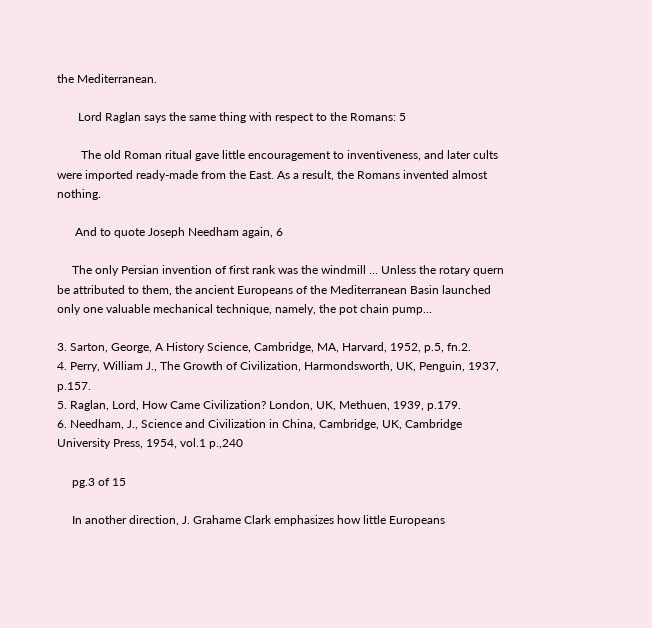the Mediterranean.

       Lord Raglan says the same thing with respect to the Romans: 5

        The old Roman ritual gave little encouragement to inventiveness, and later cults were imported ready-made from the East. As a result, the Romans invented almost nothing.

      And to quote Joseph Needham again, 6

     The only Persian invention of first rank was the windmill ... Unless the rotary quern be attributed to them, the ancient Europeans of the Mediterranean Basin launched only one valuable mechanical technique, namely, the pot chain pump...

3. Sarton, George, A History Science, Cambridge, MA, Harvard, 1952, p.5, fn.2.
4. Perry, William J., The Growth of Civilization, Harmondsworth, UK, Penguin, 1937, p.157.
5. Raglan, Lord, How Came Civilization? London, UK, Methuen, 1939, p.179.
6. Needham, J., Science and Civilization in China, Cambridge, UK, Cambridge University Press, 1954, vol.1 p.,240

     pg.3 of 15

     In another direction, J. Grahame Clark emphasizes how little Europeans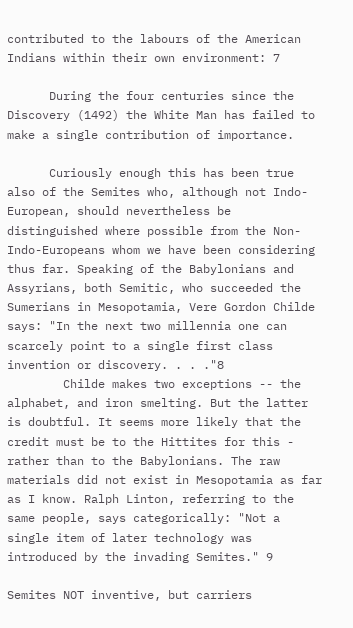contributed to the labours of the American Indians within their own environment: 7

      During the four centuries since the Discovery (1492) the White Man has failed to make a single contribution of importance.

      Curiously enough this has been true also of the Semites who, although not Indo-European, should nevertheless be distinguished where possible from the Non-Indo-Europeans whom we have been considering thus far. Speaking of the Babylonians and Assyrians, both Semitic, who succeeded the Sumerians in Mesopotamia, Vere Gordon Childe says: "In the next two millennia one can scarcely point to a single first class invention or discovery. . . ."8
        Childe makes two exceptions -- the alphabet, and iron smelting. But the latter is doubtful. It seems more likely that the credit must be to the Hittites for this - rather than to the Babylonians. The raw materials did not exist in Mesopotamia as far as I know. Ralph Linton, referring to the same people, says categorically: "Not a single item of later technology was introduced by the invading Semites." 9

Semites NOT inventive, but carriers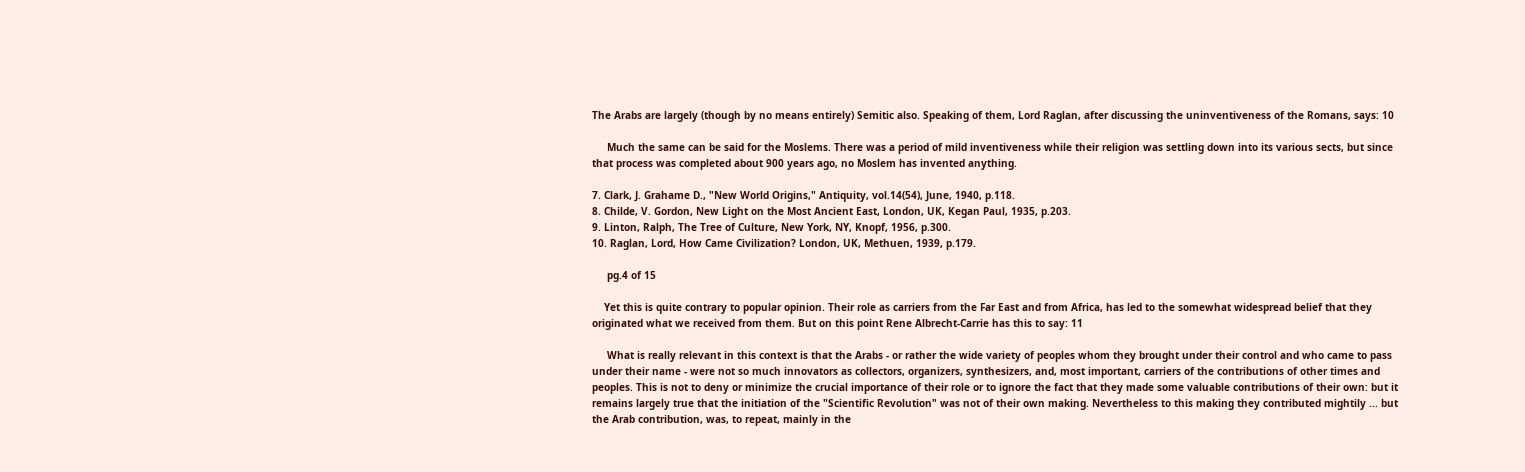The Arabs are largely (though by no means entirely) Semitic also. Speaking of them, Lord Raglan, after discussing the uninventiveness of the Romans, says: 10

     Much the same can be said for the Moslems. There was a period of mild inventiveness while their religion was settling down into its various sects, but since that process was completed about 900 years ago, no Moslem has invented anything.

7. Clark, J. Grahame D., "New World Origins," Antiquity, vol.14(54), June, 1940, p.118.
8. Childe, V. Gordon, New Light on the Most Ancient East, London, UK, Kegan Paul, 1935, p.203.
9. Linton, Ralph, The Tree of Culture, New York, NY, Knopf, 1956, p.300.
10. Raglan, Lord, How Came Civilization? London, UK, Methuen, 1939, p.179.

     pg.4 of 15

    Yet this is quite contrary to popular opinion. Their role as carriers from the Far East and from Africa, has led to the somewhat widespread belief that they originated what we received from them. But on this point Rene Albrecht-Carrie has this to say: 11

     What is really relevant in this context is that the Arabs - or rather the wide variety of peoples whom they brought under their control and who came to pass under their name - were not so much innovators as collectors, organizers, synthesizers, and, most important, carriers of the contributions of other times and peoples. This is not to deny or minimize the crucial importance of their role or to ignore the fact that they made some valuable contributions of their own: but it remains largely true that the initiation of the "Scientific Revolution" was not of their own making. Nevertheless to this making they contributed mightily ... but the Arab contribution, was, to repeat, mainly in the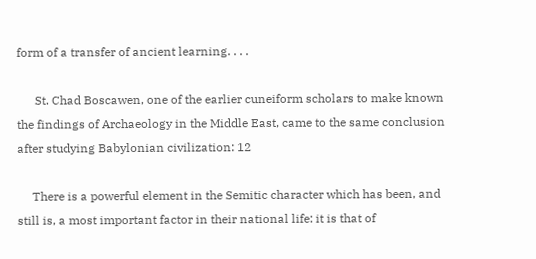form of a transfer of ancient learning. . . .

      St. Chad Boscawen, one of the earlier cuneiform scholars to make known the findings of Archaeology in the Middle East, came to the same conclusion after studying Babylonian civilization: 12

     There is a powerful element in the Semitic character which has been, and still is, a most important factor in their national life: it is that of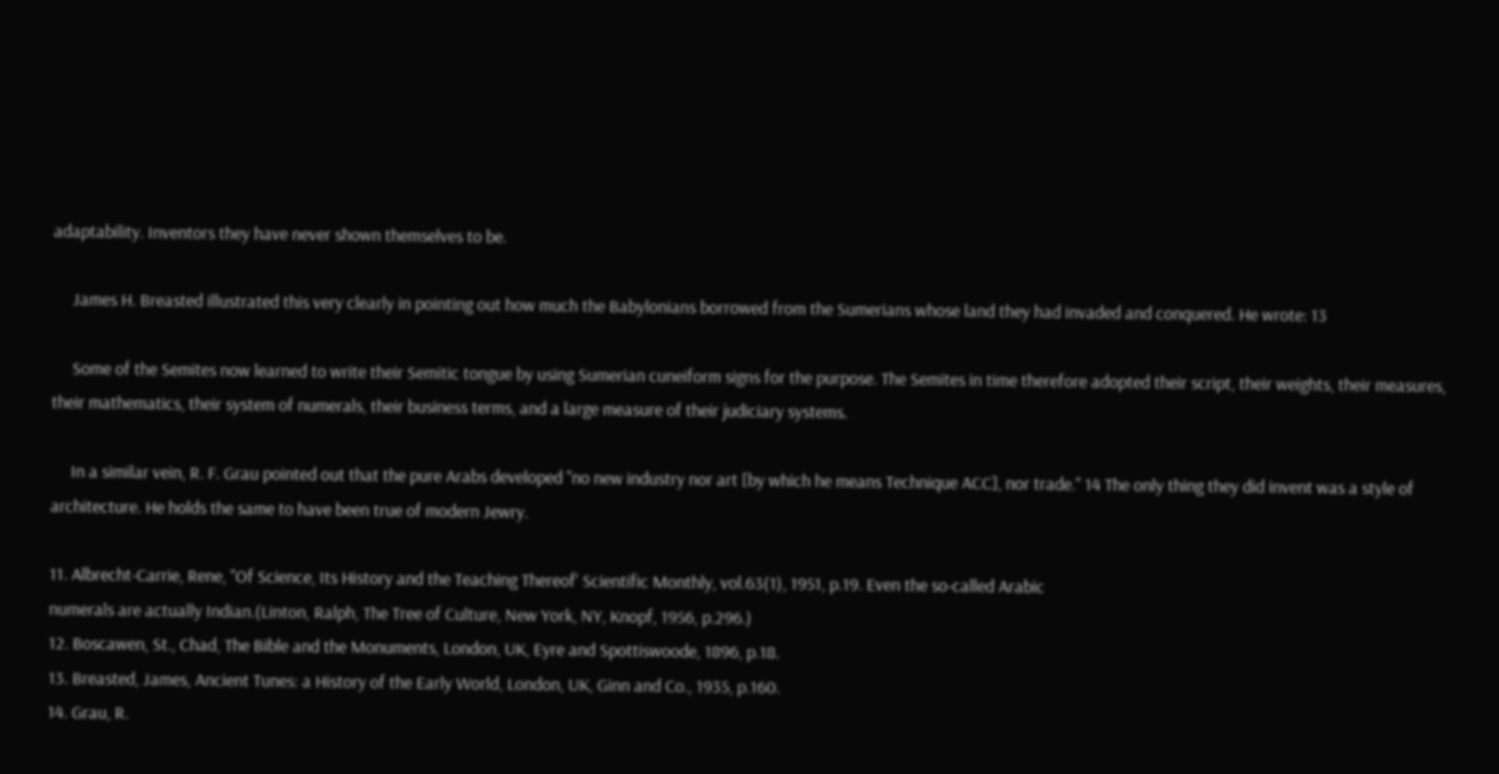adaptability. Inventors they have never shown themselves to be.

     James H. Breasted illustrated this very clearly in pointing out how much the Babylonians borrowed from the Sumerians whose land they had invaded and conquered. He wrote: 13

     Some of the Semites now learned to write their Semitic tongue by using Sumerian cuneiform signs for the purpose. The Semites in time therefore adopted their script, their weights, their measures, their mathematics, their system of numerals, their business terms, and a large measure of their judiciary systems.

     In a similar vein, R. F. Grau pointed out that the pure Arabs developed "no new industry nor art [by which he means Technique ACC], nor trade." 14 The only thing they did invent was a style of architecture. He holds the same to have been true of modern Jewry.

11. Albrecht-Carrie, Rene, "Of Science, Its History and the Teaching Thereof' Scientific Monthly, vol.63(1), 1951, p.19. Even the so-called Arabic
numerals are actually Indian.(Linton, Ralph, The Tree of Culture, New York, NY, Knopf, 1956, p.296.)
12. Boscawen, St., Chad, The Bible and the Monuments, London, UK, Eyre and Spottiswoode, 1896, p.18.
13. Breasted, James, Ancient Tunes: a History of the Early World, London, UK, Ginn and Co., 1935, p.160.
14. Grau, R.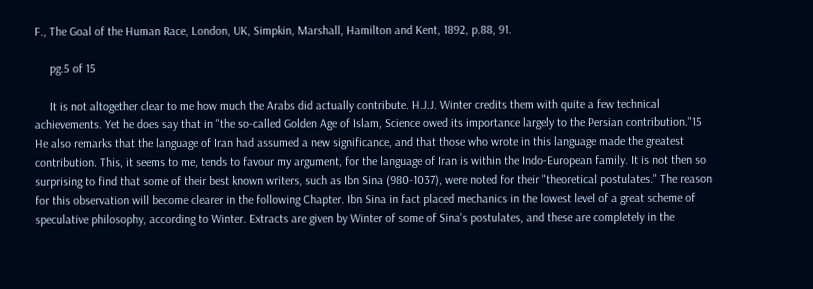F., The Goal of the Human Race, London, UK, Simpkin, Marshall, Hamilton and Kent, 1892, p.88, 91.

     pg.5 of 15

     It is not altogether clear to me how much the Arabs did actually contribute. H.J.J. Winter credits them with quite a few technical achievements. Yet he does say that in "the so-called Golden Age of Islam, Science owed its importance largely to the Persian contribution."15  He also remarks that the language of Iran had assumed a new significance, and that those who wrote in this language made the greatest contribution. This, it seems to me, tends to favour my argument, for the language of Iran is within the Indo-European family. It is not then so surprising to find that some of their best known writers, such as Ibn Sina (980-1037), were noted for their "theoretical postulates." The reason for this observation will become clearer in the following Chapter. Ibn Sina in fact placed mechanics in the lowest level of a great scheme of speculative philosophy, according to Winter. Extracts are given by Winter of some of Sina's postulates, and these are completely in the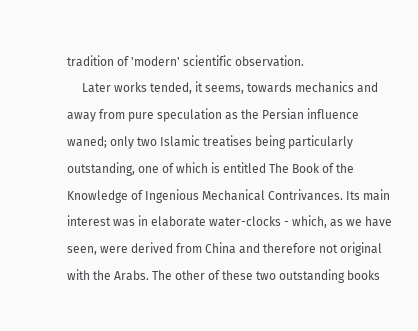tradition of 'modern' scientific observation.
     Later works tended, it seems, towards mechanics and away from pure speculation as the Persian influence waned; only two Islamic treatises being particularly outstanding, one of which is entitled The Book of the Knowledge of Ingenious Mechanical Contrivances. Its main interest was in elaborate water-clocks - which, as we have seen, were derived from China and therefore not original with the Arabs. The other of these two outstanding books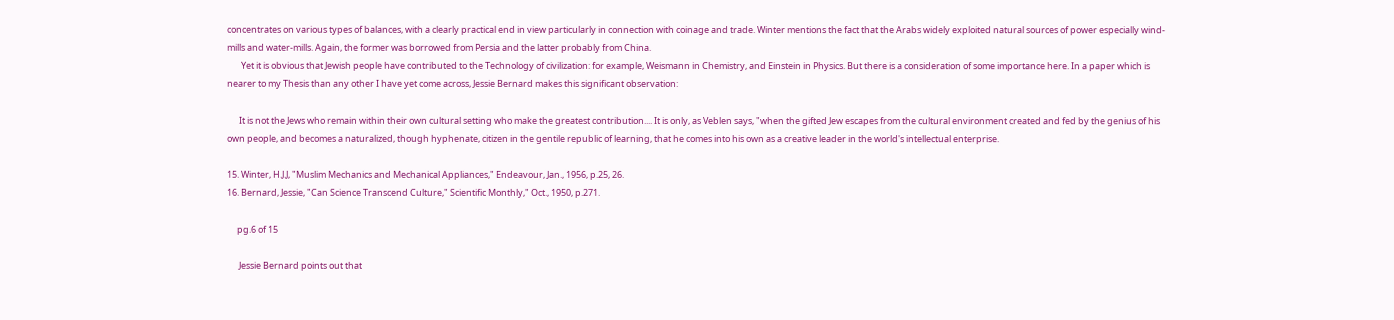concentrates on various types of balances, with a clearly practical end in view particularly in connection with coinage and trade. Winter mentions the fact that the Arabs widely exploited natural sources of power especially wind-mills and water-mills. Again, the former was borrowed from Persia and the latter probably from China.
       Yet it is obvious that Jewish people have contributed to the Technology of civilization: for example, Weismann in Chemistry, and Einstein in Physics. But there is a consideration of some importance here. In a paper which is nearer to my Thesis than any other I have yet come across, Jessie Bernard makes this significant observation:

      It is not the Jews who remain within their own cultural setting who make the greatest contribution.... It is only, as Veblen says, "when the gifted Jew escapes from the cultural environment created and fed by the genius of his own people, and becomes a naturalized, though hyphenate, citizen in the gentile republic of learning, that he comes into his own as a creative leader in the world's intellectual enterprise.

15. Winter, H.J.J, "Muslim Mechanics and Mechanical Appliances," Endeavour, Jan., 1956, p.25, 26.
16. Bernard, Jessie, "Can Science Transcend Culture," Scientific Monthly," Oct., 1950, p.271.

     pg.6 of 15

      Jessie Bernard points out that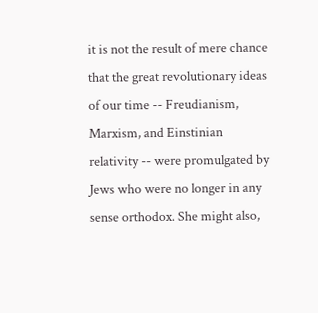it is not the result of mere chance that the great revolutionary ideas of our time -- Freudianism, Marxism, and Einstinian relativity -- were promulgated by Jews who were no longer in any sense orthodox. She might also,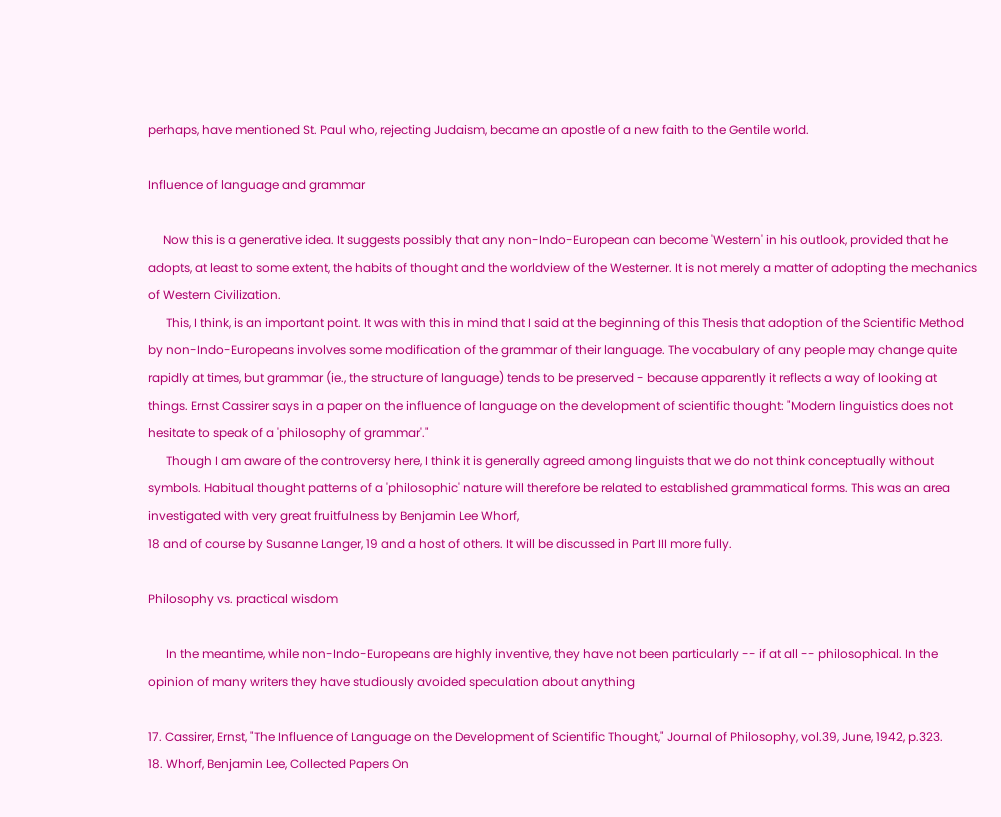perhaps, have mentioned St. Paul who, rejecting Judaism, became an apostle of a new faith to the Gentile world.

Influence of language and grammar

     Now this is a generative idea. It suggests possibly that any non-Indo-European can become 'Western' in his outlook, provided that he adopts, at least to some extent, the habits of thought and the worldview of the Westerner. It is not merely a matter of adopting the mechanics of Western Civilization.
      This, I think, is an important point. It was with this in mind that I said at the beginning of this Thesis that adoption of the Scientific Method by non-Indo-Europeans involves some modification of the grammar of their language. The vocabulary of any people may change quite rapidly at times, but grammar (ie., the structure of language) tends to be preserved - because apparently it reflects a way of looking at things. Ernst Cassirer says in a paper on the influence of language on the development of scientific thought: "Modern linguistics does not hesitate to speak of a 'philosophy of grammar'."
      Though I am aware of the controversy here, I think it is generally agreed among linguists that we do not think conceptually without symbols. Habitual thought patterns of a 'philosophic' nature will therefore be related to established grammatical forms. This was an area investigated with very great fruitfulness by Benjamin Lee Whorf,
18 and of course by Susanne Langer, 19 and a host of others. It will be discussed in Part III more fully.

Philosophy vs. practical wisdom

      In the meantime, while non-Indo-Europeans are highly inventive, they have not been particularly -- if at all -- philosophical. In the opinion of many writers they have studiously avoided speculation about anything

17. Cassirer, Ernst, "The Influence of Language on the Development of Scientific Thought," Journal of Philosophy, vol.39, June, 1942, p.323.
18. Whorf, Benjamin Lee, Collected Papers On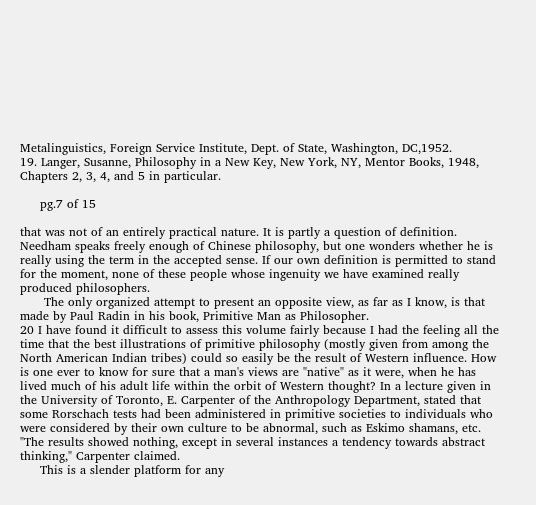Metalinguistics, Foreign Service Institute, Dept. of State, Washington, DC,1952.
19. Langer, Susanne, Philosophy in a New Key, New York, NY, Mentor Books, 1948, Chapters 2, 3, 4, and 5 in particular.

     pg.7 of 15

that was not of an entirely practical nature. It is partly a question of definition. Needham speaks freely enough of Chinese philosophy, but one wonders whether he is really using the term in the accepted sense. If our own definition is permitted to stand for the moment, none of these people whose ingenuity we have examined really produced philosophers.
      The only organized attempt to present an opposite view, as far as I know, is that made by Paul Radin in his book, Primitive Man as Philosopher.
20 I have found it difficult to assess this volume fairly because I had the feeling all the time that the best illustrations of primitive philosophy (mostly given from among the North American Indian tribes) could so easily be the result of Western influence. How is one ever to know for sure that a man's views are "native" as it were, when he has lived much of his adult life within the orbit of Western thought? In a lecture given in the University of Toronto, E. Carpenter of the Anthropology Department, stated that some Rorschach tests had been administered in primitive societies to individuals who were considered by their own culture to be abnormal, such as Eskimo shamans, etc. "The results showed nothing, except in several instances a tendency towards abstract thinking," Carpenter claimed.
     This is a slender platform for any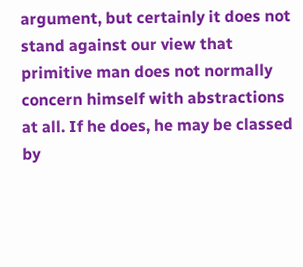argument, but certainly it does not stand against our view that primitive man does not normally concern himself with abstractions at all. If he does, he may be classed by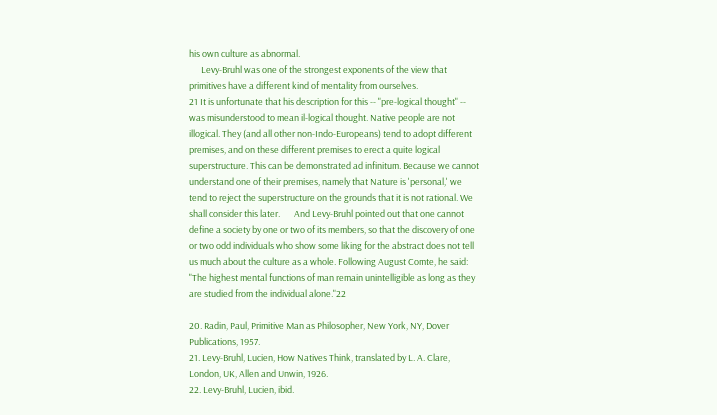his own culture as abnormal.
      Levy-Bruhl was one of the strongest exponents of the view that primitives have a different kind of mentality from ourselves.
21 It is unfortunate that his description for this -- "pre-logical thought" -- was misunderstood to mean il-logical thought. Native people are not illogical. They (and all other non-Indo-Europeans) tend to adopt different premises, and on these different premises to erect a quite logical superstructure. This can be demonstrated ad infinitum. Because we cannot understand one of their premises, namely that Nature is 'personal,' we tend to reject the superstructure on the grounds that it is not rational. We shall consider this later.       And Levy-Bruhl pointed out that one cannot define a society by one or two of its members, so that the discovery of one or two odd individuals who show some liking for the abstract does not tell us much about the culture as a whole. Following August Comte, he said:  "The highest mental functions of man remain unintelligible as long as they are studied from the individual alone."22

20. Radin, Paul, Primitive Man as Philosopher, New York, NY, Dover Publications, 1957.
21. Levy-Bruhl, Lucien, How Natives Think, translated by L. A. Clare, London, UK, Allen and Unwin, 1926.
22. Levy-Bruhl, Lucien, ibid.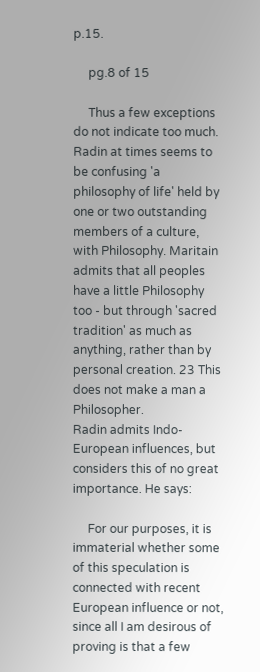p.15.

     pg.8 of 15

     Thus a few exceptions do not indicate too much. Radin at times seems to be confusing 'a philosophy of life' held by one or two outstanding members of a culture, with Philosophy. Maritain admits that all peoples have a little Philosophy too - but through 'sacred tradition' as much as anything, rather than by personal creation. 23 This does not make a man a Philosopher.
Radin admits Indo-European influences, but considers this of no great importance. He says:

     For our purposes, it is immaterial whether some of this speculation is connected with recent European influence or not, since all I am desirous of proving is that a few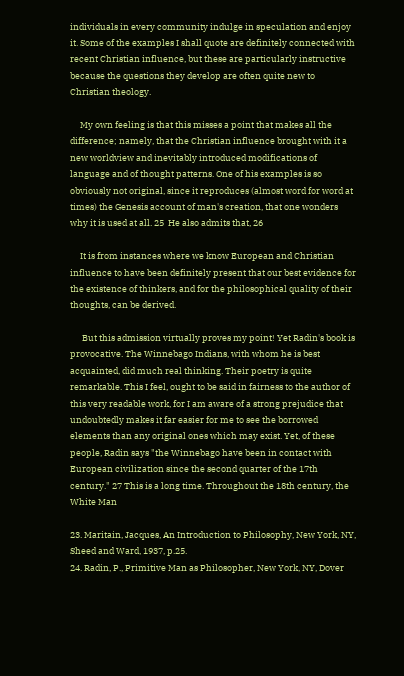individuals in every community indulge in speculation and enjoy it. Some of the examples I shall quote are definitely connected with recent Christian influence, but these are particularly instructive because the questions they develop are often quite new to Christian theology.

     My own feeling is that this misses a point that makes all the difference; namely, that the Christian influence brought with it a new worldview and inevitably introduced modifications of language and of thought patterns. One of his examples is so obviously not original, since it reproduces (almost word for word at times) the Genesis account of man's creation, that one wonders why it is used at all. 25  He also admits that, 26

     It is from instances where we know European and Christian influence to have been definitely present that our best evidence for the existence of thinkers, and for the philosophical quality of their thoughts, can be derived.

      But this admission virtually proves my point! Yet Radin's book is provocative. The Winnebago Indians, with whom he is best acquainted, did much real thinking. Their poetry is quite remarkable. This I feel, ought to be said in fairness to the author of this very readable work, for I am aware of a strong prejudice that undoubtedly makes it far easier for me to see the borrowed elements than any original ones which may exist. Yet, of these people, Radin says "the Winnebago have been in contact with European civilization since the second quarter of the 17th century." 27 This is a long time. Throughout the 18th century, the White Man

23. Maritain, Jacques, An Introduction to Philosophy, New York, NY, Sheed and Ward, 1937, p.25.
24. Radin, P., Primitive Man as Philosopher, New York, NY, Dover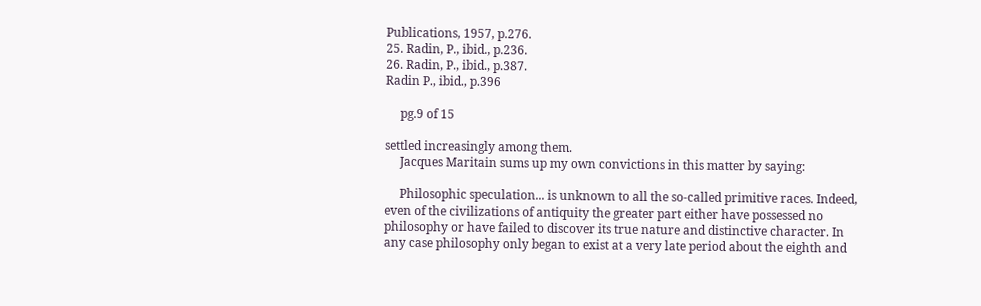Publications, 1957, p.276.
25. Radin, P., ibid., p.236.
26. Radin, P., ibid., p.387.
Radin P., ibid., p.396

     pg.9 of 15

settled increasingly among them.
     Jacques Maritain sums up my own convictions in this matter by saying:

     Philosophic speculation... is unknown to all the so-called primitive races. Indeed, even of the civilizations of antiquity the greater part either have possessed no philosophy or have failed to discover its true nature and distinctive character. In any case philosophy only began to exist at a very late period about the eighth and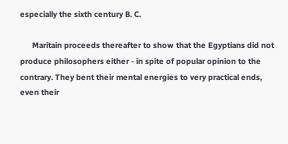especially the sixth century B. C.

      Maritain proceeds thereafter to show that the Egyptians did not produce philosophers either - in spite of popular opinion to the contrary. They bent their mental energies to very practical ends, even their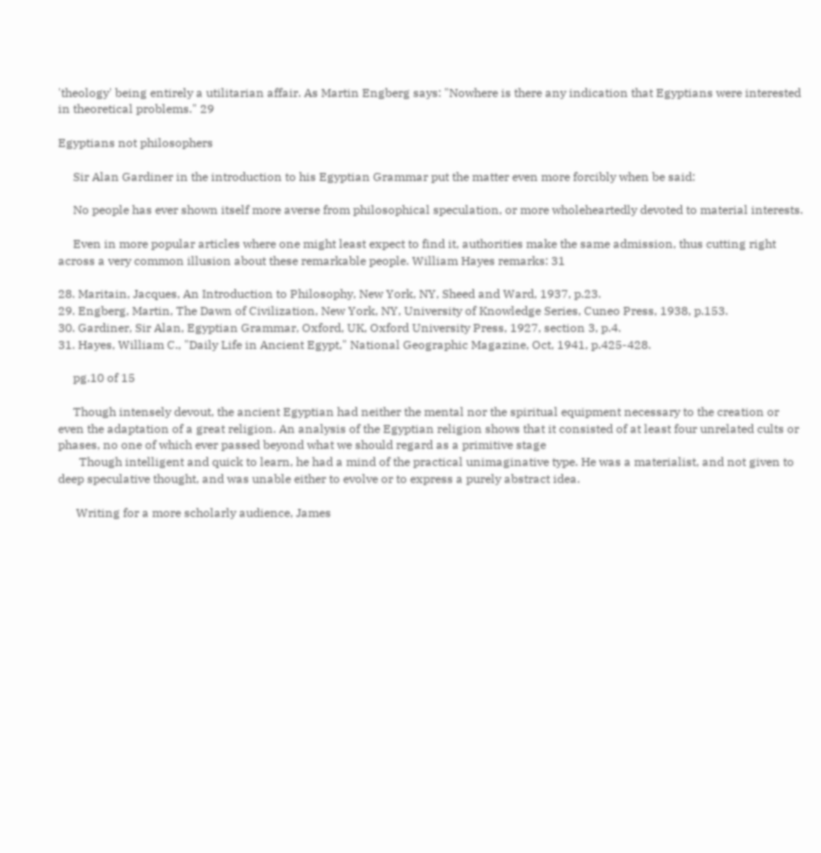'theology' being entirely a utilitarian affair. As Martin Engberg says: "Nowhere is there any indication that Egyptians were interested in theoretical problems." 29

Egyptians not philosophers

     Sir Alan Gardiner in the introduction to his Egyptian Grammar put the matter even more forcibly when be said:

     No people has ever shown itself more averse from philosophical speculation, or more wholeheartedly devoted to material interests.

     Even in more popular articles where one might least expect to find it, authorities make the same admission, thus cutting right across a very common illusion about these remarkable people. William Hayes remarks: 31

28. Maritain, Jacques, An Introduction to Philosophy, New York, NY, Sheed and Ward, 1937, p.23.
29. Engberg, Martin, The Dawn of Civilization, New York, NY, University of Knowledge Series, Cuneo Press, 1938, p.153.
30. Gardiner, Sir Alan, Egyptian Grammar, Oxford, UK, Oxford University Press, 1927, section 3, p.4.
31. Hayes, William C., "Daily Life in Ancient Egypt," National Geographic Magazine, Oct, 1941, p.425-428.

     pg.10 of 15

     Though intensely devout, the ancient Egyptian had neither the mental nor the spiritual equipment necessary to the creation or even the adaptation of a great religion. An analysis of the Egyptian religion shows that it consisted of at least four unrelated cults or phases, no one of which ever passed beyond what we should regard as a primitive stage
       Though intelligent and quick to learn, he had a mind of the practical unimaginative type. He was a materialist, and not given to deep speculative thought, and was unable either to evolve or to express a purely abstract idea.

      Writing for a more scholarly audience, James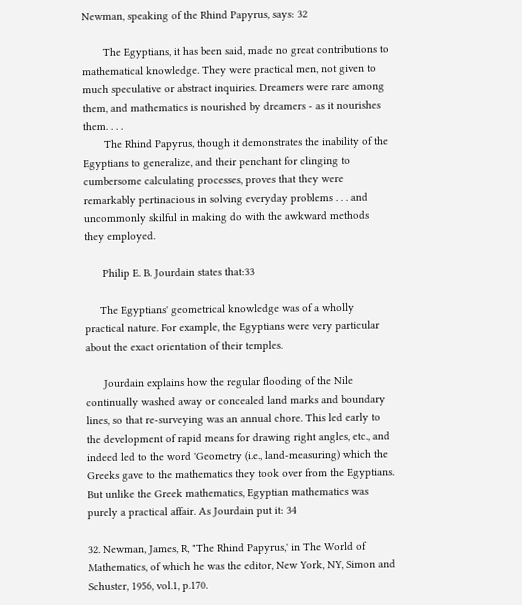Newman, speaking of the Rhind Papyrus, says: 32

       The Egyptians, it has been said, made no great contributions to mathematical knowledge. They were practical men, not given to much speculative or abstract inquiries. Dreamers were rare among them, and mathematics is nourished by dreamers - as it nourishes them. . . .
       The Rhind Papyrus, though it demonstrates the inability of the Egyptians to generalize, and their penchant for clinging to cumbersome calculating processes, proves that they were remarkably pertinacious in solving everyday problems . . . and uncommonly skilful in making do with the awkward methods they employed.

      Philip E. B. Jourdain states that:33

     The Egyptians' geometrical knowledge was of a wholly practical nature. For example, the Egyptians were very particular about the exact orientation of their temples.

      Jourdain explains how the regular flooding of the Nile continually washed away or concealed land marks and boundary lines, so that re-surveying was an annual chore. This led early to the development of rapid means for drawing right angles, etc., and indeed led to the word 'Geometry (i.e., land-measuring) which the Greeks gave to the mathematics they took over from the Egyptians. But unlike the Greek mathematics, Egyptian mathematics was purely a practical affair. As Jourdain put it: 34

32. Newman, James, R, "The Rhind Papyrus,' in The World of Mathematics, of which he was the editor, New York, NY, Simon and Schuster, 1956, vol.1, p.170.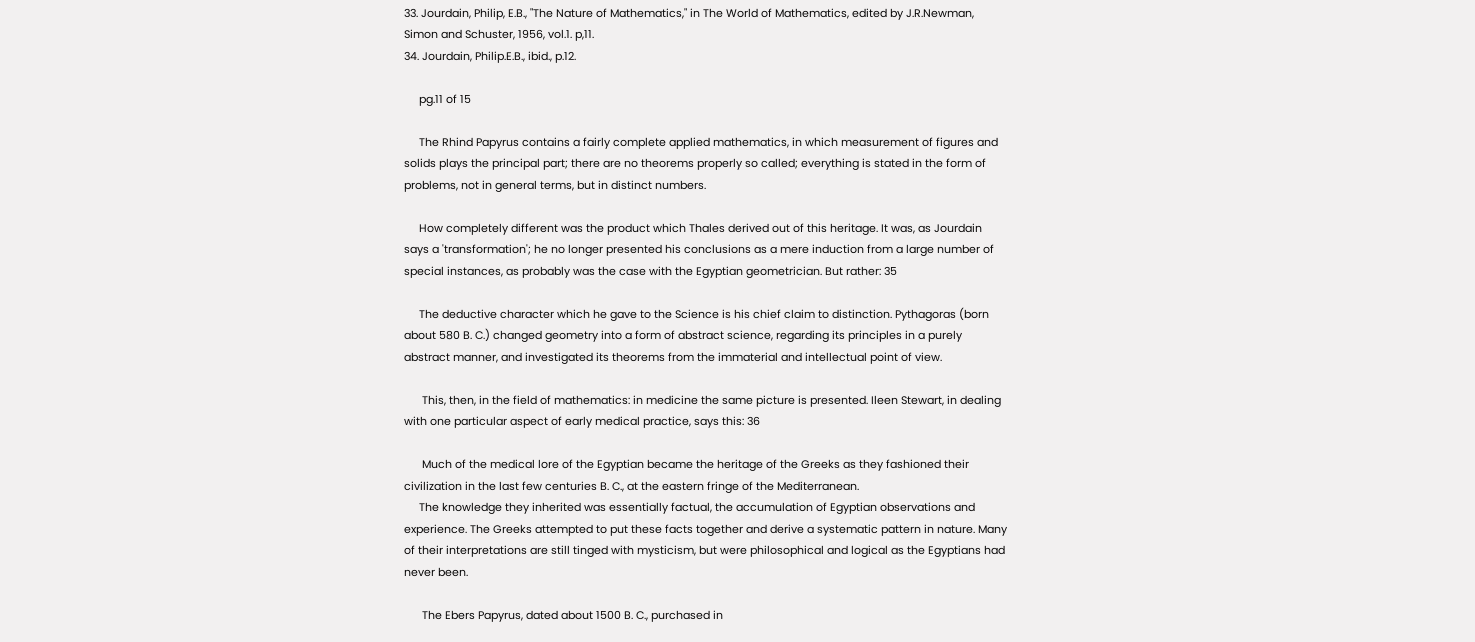33. Jourdain, Philip, E.B., "The Nature of Mathematics," in The World of Mathematics, edited by J.R.Newman, Simon and Schuster, 1956, vol.1. p,11.
34. Jourdain, Philip.E.B., ibid., p.12.

     pg.11 of 15

     The Rhind Papyrus contains a fairly complete applied mathematics, in which measurement of figures and solids plays the principal part; there are no theorems properly so called; everything is stated in the form of problems, not in general terms, but in distinct numbers.

     How completely different was the product which Thales derived out of this heritage. It was, as Jourdain says a 'transformation'; he no longer presented his conclusions as a mere induction from a large number of special instances, as probably was the case with the Egyptian geometrician. But rather: 35

     The deductive character which he gave to the Science is his chief claim to distinction. Pythagoras (born about 580 B. C.) changed geometry into a form of abstract science, regarding its principles in a purely abstract manner, and investigated its theorems from the immaterial and intellectual point of view.

      This, then, in the field of mathematics: in medicine the same picture is presented. Ileen Stewart, in dealing with one particular aspect of early medical practice, says this: 36

      Much of the medical lore of the Egyptian became the heritage of the Greeks as they fashioned their civilization in the last few centuries B. C., at the eastern fringe of the Mediterranean.
     The knowledge they inherited was essentially factual, the accumulation of Egyptian observations and experience. The Greeks attempted to put these facts together and derive a systematic pattern in nature. Many of their interpretations are still tinged with mysticism, but were philosophical and logical as the Egyptians had never been.

      The Ebers Papyrus, dated about 1500 B. C., purchased in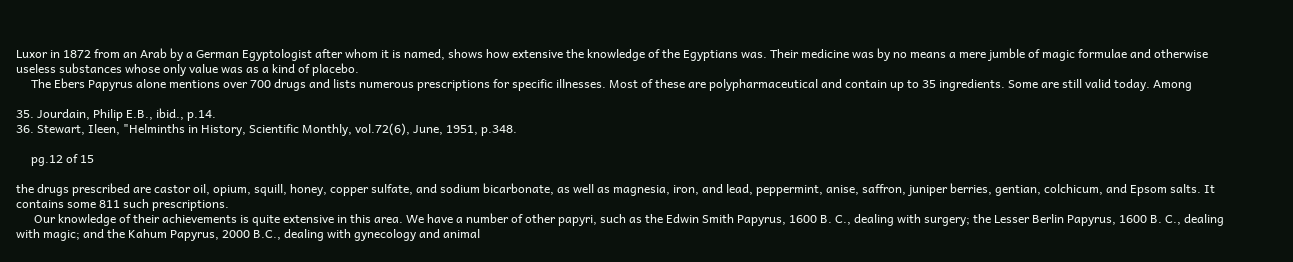Luxor in 1872 from an Arab by a German Egyptologist after whom it is named, shows how extensive the knowledge of the Egyptians was. Their medicine was by no means a mere jumble of magic formulae and otherwise useless substances whose only value was as a kind of placebo.
     The Ebers Papyrus alone mentions over 700 drugs and lists numerous prescriptions for specific illnesses. Most of these are polypharmaceutical and contain up to 35 ingredients. Some are still valid today. Among

35. Jourdain, Philip E.B., ibid., p.14.
36. Stewart, Ileen, "Helminths in History, Scientific Monthly, vol.72(6), June, 1951, p.348.

     pg.12 of 15

the drugs prescribed are castor oil, opium, squill, honey, copper sulfate, and sodium bicarbonate, as well as magnesia, iron, and lead, peppermint, anise, saffron, juniper berries, gentian, colchicum, and Epsom salts. It contains some 811 such prescriptions.
      Our knowledge of their achievements is quite extensive in this area. We have a number of other papyri, such as the Edwin Smith Papyrus, 1600 B. C., dealing with surgery; the Lesser Berlin Papyrus, 1600 B. C., dealing with magic; and the Kahum Papyrus, 2000 B.C., dealing with gynecology and animal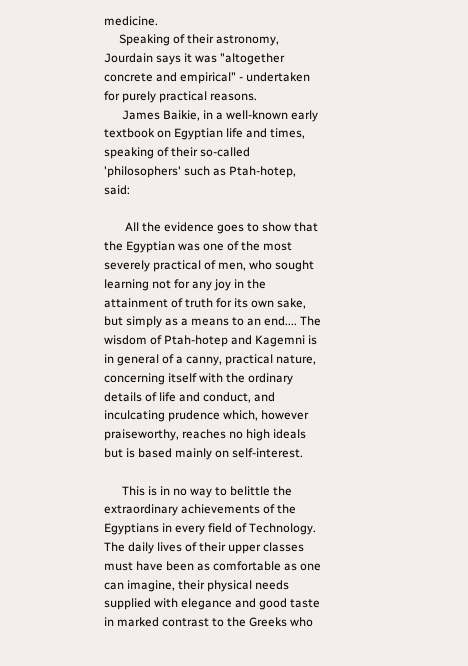medicine.
     Speaking of their astronomy, Jourdain says it was "altogether concrete and empirical" - undertaken for purely practical reasons.
      James Baikie, in a well-known early textbook on Egyptian life and times, speaking of their so-called 'philosophers' such as Ptah-hotep, said:

       All the evidence goes to show that the Egyptian was one of the most severely practical of men, who sought learning not for any joy in the attainment of truth for its own sake, but simply as a means to an end.... The wisdom of Ptah-hotep and Kagemni is in general of a canny, practical nature, concerning itself with the ordinary details of life and conduct, and inculcating prudence which, however praiseworthy, reaches no high ideals but is based mainly on self-interest.

      This is in no way to belittle the extraordinary achievements of the Egyptians in every field of Technology. The daily lives of their upper classes must have been as comfortable as one can imagine, their physical needs supplied with elegance and good taste in marked contrast to the Greeks who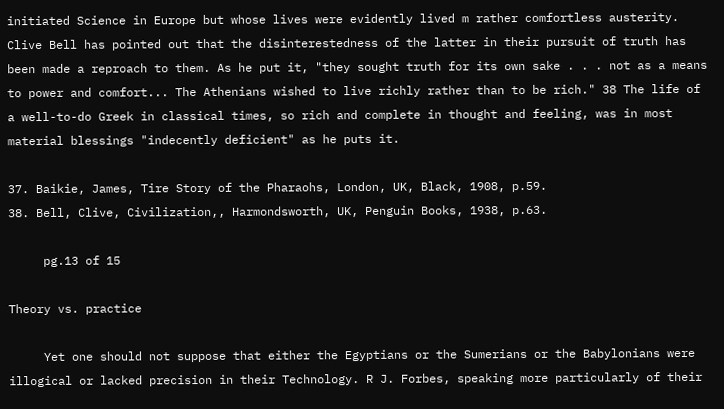initiated Science in Europe but whose lives were evidently lived m rather comfortless austerity. Clive Bell has pointed out that the disinterestedness of the latter in their pursuit of truth has been made a reproach to them. As he put it, "they sought truth for its own sake . . . not as a means to power and comfort... The Athenians wished to live richly rather than to be rich." 38 The life of a well-to-do Greek in classical times, so rich and complete in thought and feeling, was in most material blessings "indecently deficient" as he puts it.

37. Baikie, James, Tire Story of the Pharaohs, London, UK, Black, 1908, p.59.
38. Bell, Clive, Civilization,, Harmondsworth, UK, Penguin Books, 1938, p.63.

     pg.13 of 15

Theory vs. practice

     Yet one should not suppose that either the Egyptians or the Sumerians or the Babylonians were illogical or lacked precision in their Technology. R J. Forbes, speaking more particularly of their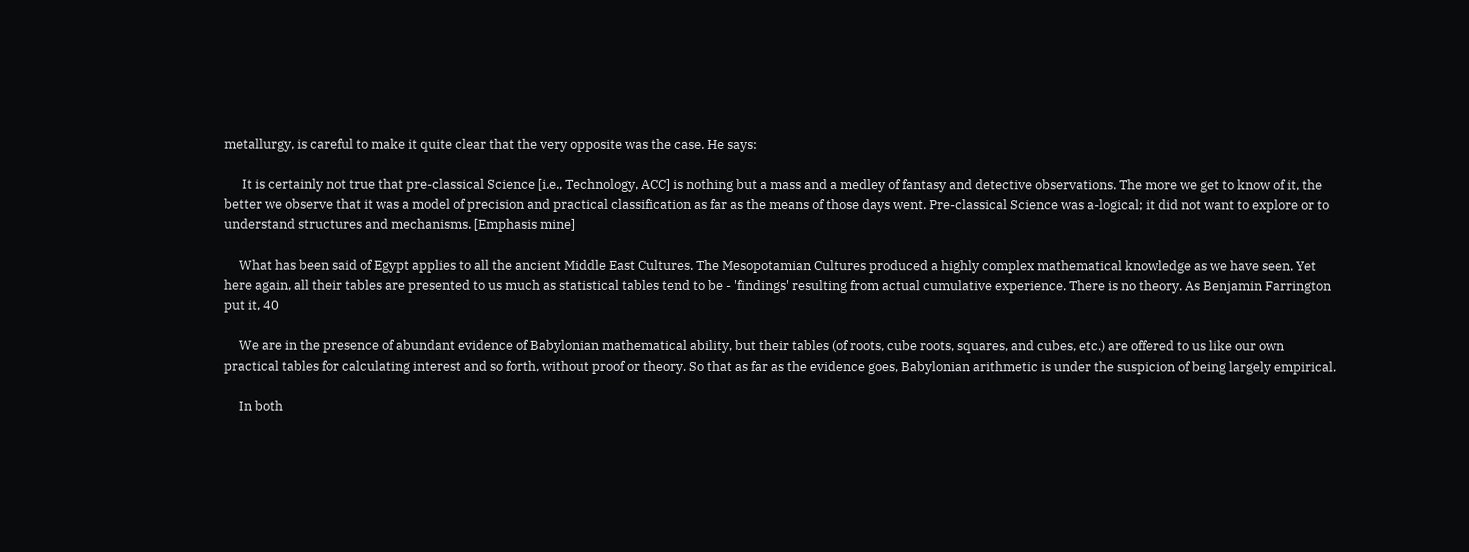metallurgy, is careful to make it quite clear that the very opposite was the case. He says:

      It is certainly not true that pre-classical Science [i.e., Technology, ACC] is nothing but a mass and a medley of fantasy and detective observations. The more we get to know of it, the better we observe that it was a model of precision and practical classification as far as the means of those days went. Pre-classical Science was a-logical; it did not want to explore or to understand structures and mechanisms. [Emphasis mine]

     What has been said of Egypt applies to all the ancient Middle East Cultures. The Mesopotamian Cultures produced a highly complex mathematical knowledge as we have seen. Yet here again, all their tables are presented to us much as statistical tables tend to be - 'findings' resulting from actual cumulative experience. There is no theory. As Benjamin Farrington put it, 40

     We are in the presence of abundant evidence of Babylonian mathematical ability, but their tables (of roots, cube roots, squares, and cubes, etc.) are offered to us like our own practical tables for calculating interest and so forth, without proof or theory. So that as far as the evidence goes, Babylonian arithmetic is under the suspicion of being largely empirical.

     In both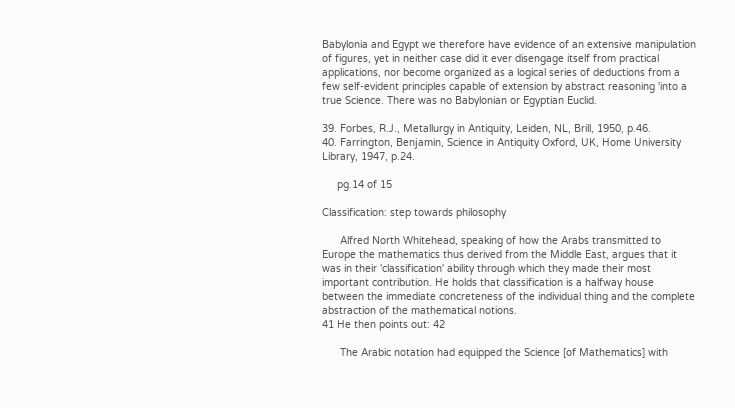Babylonia and Egypt we therefore have evidence of an extensive manipulation of figures, yet in neither case did it ever disengage itself from practical applications, nor become organized as a logical series of deductions from a few self-evident principles capable of extension by abstract reasoning 'into a true Science. There was no Babylonian or Egyptian Euclid.

39. Forbes, R.J., Metallurgy in Antiquity, Leiden, NL, Brill, 1950, p.46.
40. Farrington, Benjamin, Science in Antiquity Oxford, UK, Home University Library, 1947, p.24.

     pg.14 of 15

Classification: step towards philosophy

      Alfred North Whitehead, speaking of how the Arabs transmitted to Europe the mathematics thus derived from the Middle East, argues that it was in their 'classification' ability through which they made their most important contribution. He holds that classification is a halfway house between the immediate concreteness of the individual thing and the complete abstraction of the mathematical notions.
41 He then points out: 42

      The Arabic notation had equipped the Science [of Mathematics] with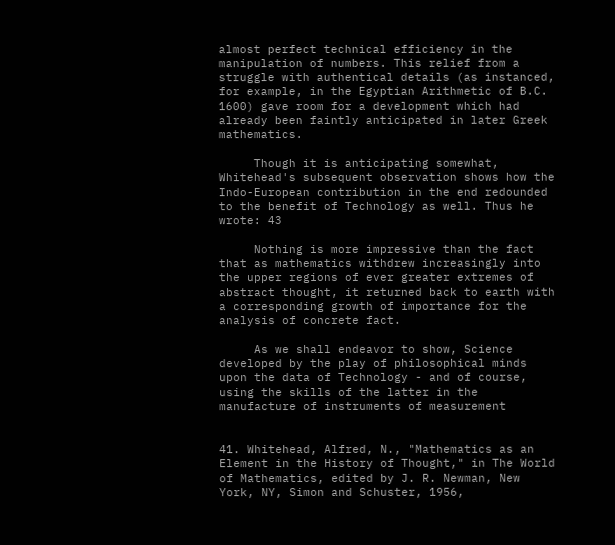almost perfect technical efficiency in the manipulation of numbers. This relief from a struggle with authentical details (as instanced, for example, in the Egyptian Arithmetic of B.C. 1600) gave room for a development which had already been faintly anticipated in later Greek mathematics.

     Though it is anticipating somewhat, Whitehead's subsequent observation shows how the Indo-European contribution in the end redounded to the benefit of Technology as well. Thus he wrote: 43

     Nothing is more impressive than the fact that as mathematics withdrew increasingly into the upper regions of ever greater extremes of abstract thought, it returned back to earth with a corresponding growth of importance for the analysis of concrete fact.

     As we shall endeavor to show, Science developed by the play of philosophical minds upon the data of Technology - and of course, using the skills of the latter in the manufacture of instruments of measurement


41. Whitehead, Alfred, N., "Mathematics as an Element in the History of Thought," in The World of Mathematics, edited by J. R. Newman, New York, NY, Simon and Schuster, 1956,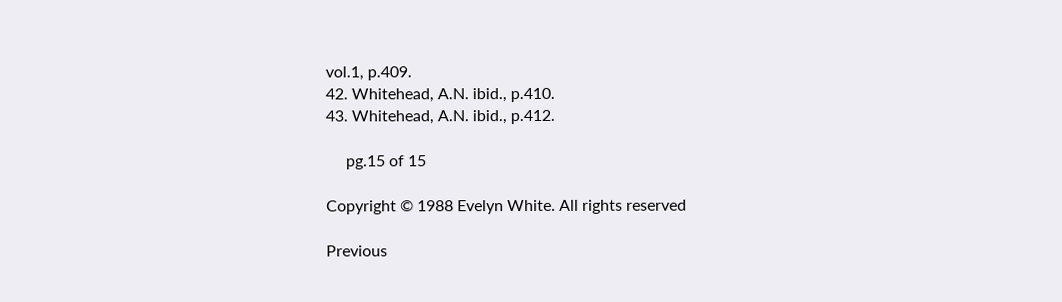vol.1, p.409.
42. Whitehead, A.N. ibid., p.410.
43. Whitehead, A.N. ibid., p.412.

     pg.15 of 15

Copyright © 1988 Evelyn White. All rights reserved

Previous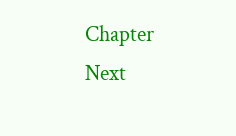Chapter                                                                      Next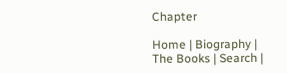Chapter

Home | Biography | The Books | Search |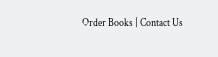Order Books | Contact Us